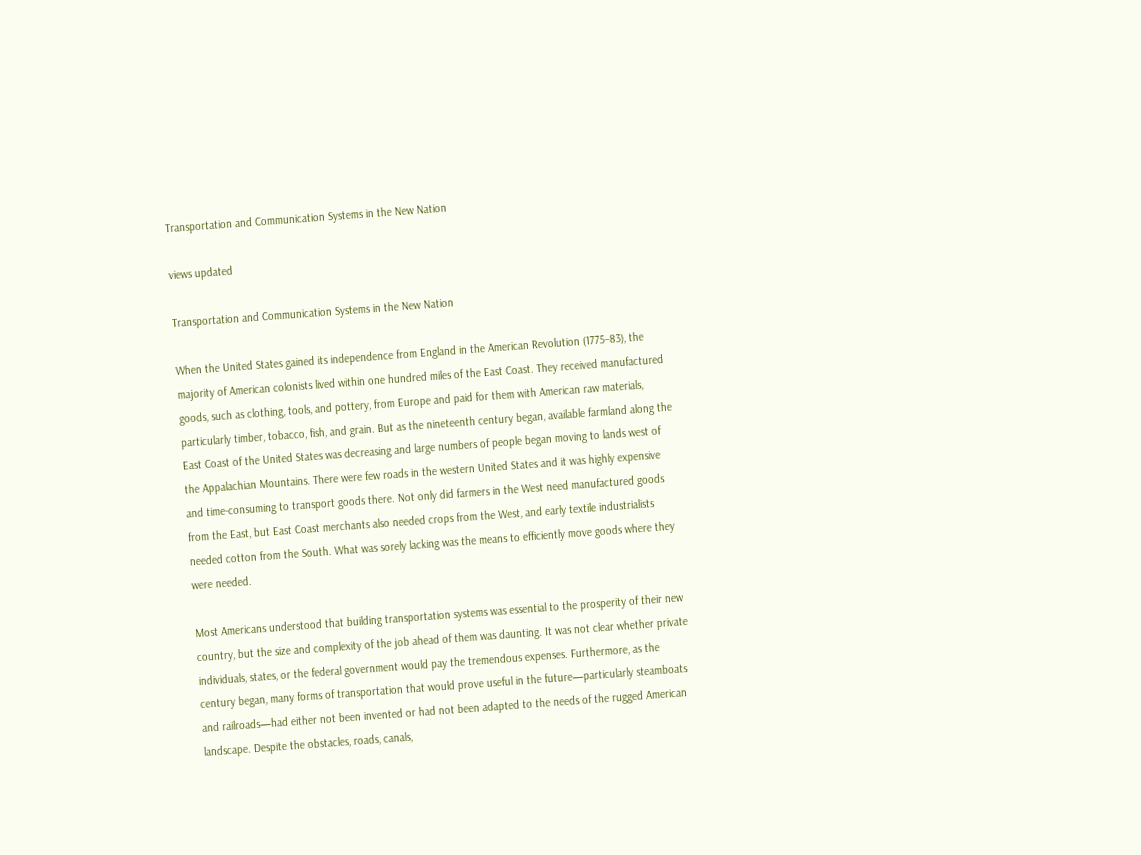Transportation and Communication Systems in the New Nation

views updated

Transportation and Communication Systems in the New Nation

When the United States gained its independence from England in the American Revolution (1775–83), the majority of American colonists lived within one hundred miles of the East Coast. They received manufactured goods, such as clothing, tools, and pottery, from Europe and paid for them with American raw materials, particularly timber, tobacco, fish, and grain. But as the nineteenth century began, available farmland along the East Coast of the United States was decreasing and large numbers of people began moving to lands west of the Appalachian Mountains. There were few roads in the western United States and it was highly expensive and time-consuming to transport goods there. Not only did farmers in the West need manufactured goods from the East, but East Coast merchants also needed crops from the West, and early textile industrialists needed cotton from the South. What was sorely lacking was the means to efficiently move goods where they were needed.

Most Americans understood that building transportation systems was essential to the prosperity of their new country, but the size and complexity of the job ahead of them was daunting. It was not clear whether private individuals, states, or the federal government would pay the tremendous expenses. Furthermore, as the century began, many forms of transportation that would prove useful in the future—particularly steamboats and railroads—had either not been invented or had not been adapted to the needs of the rugged American landscape. Despite the obstacles, roads, canals,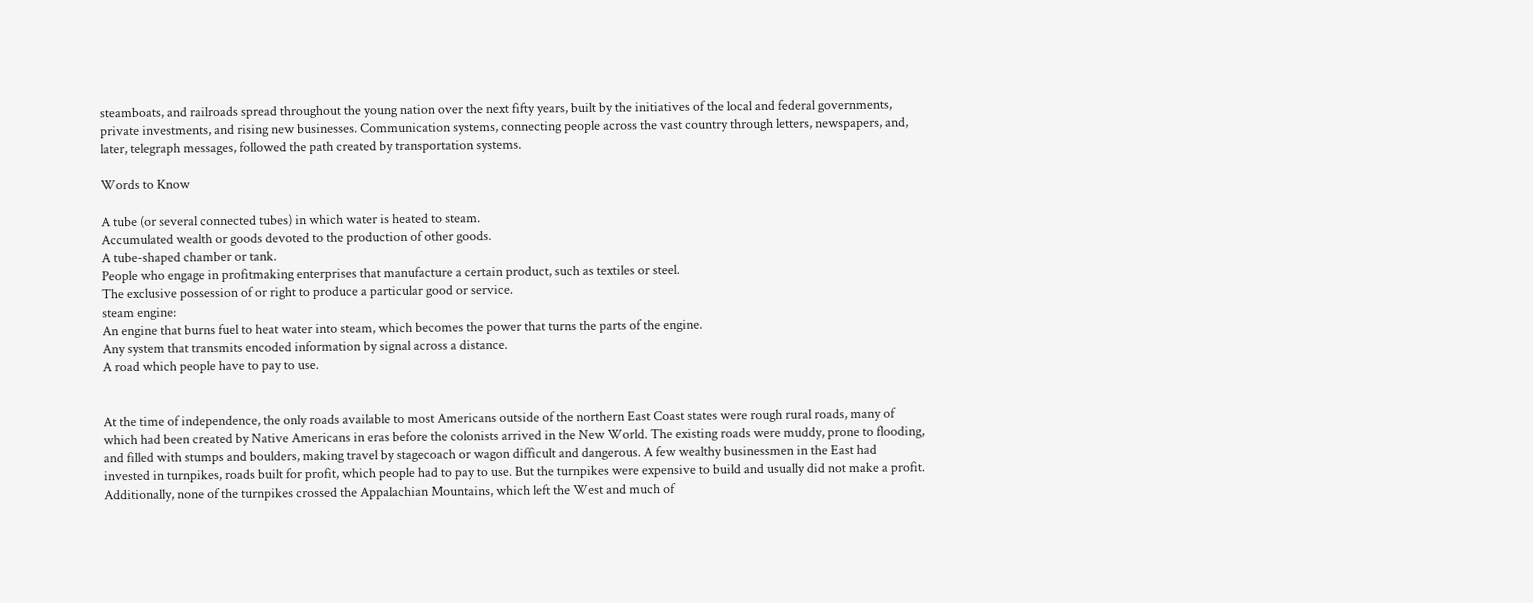steamboats, and railroads spread throughout the young nation over the next fifty years, built by the initiatives of the local and federal governments, private investments, and rising new businesses. Communication systems, connecting people across the vast country through letters, newspapers, and, later, telegraph messages, followed the path created by transportation systems.

Words to Know

A tube (or several connected tubes) in which water is heated to steam.
Accumulated wealth or goods devoted to the production of other goods.
A tube-shaped chamber or tank.
People who engage in profitmaking enterprises that manufacture a certain product, such as textiles or steel.
The exclusive possession of or right to produce a particular good or service.
steam engine:
An engine that burns fuel to heat water into steam, which becomes the power that turns the parts of the engine.
Any system that transmits encoded information by signal across a distance.
A road which people have to pay to use.


At the time of independence, the only roads available to most Americans outside of the northern East Coast states were rough rural roads, many of which had been created by Native Americans in eras before the colonists arrived in the New World. The existing roads were muddy, prone to flooding, and filled with stumps and boulders, making travel by stagecoach or wagon difficult and dangerous. A few wealthy businessmen in the East had invested in turnpikes, roads built for profit, which people had to pay to use. But the turnpikes were expensive to build and usually did not make a profit. Additionally, none of the turnpikes crossed the Appalachian Mountains, which left the West and much of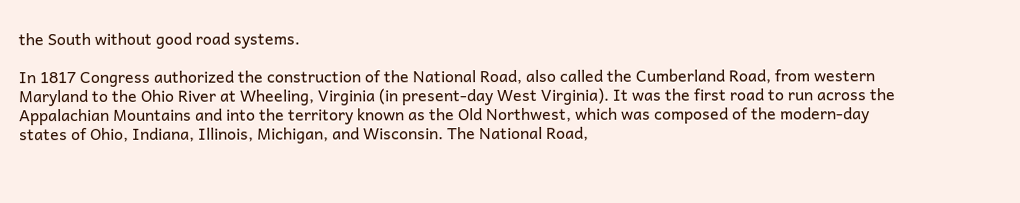the South without good road systems.

In 1817 Congress authorized the construction of the National Road, also called the Cumberland Road, from western Maryland to the Ohio River at Wheeling, Virginia (in present-day West Virginia). It was the first road to run across the Appalachian Mountains and into the territory known as the Old Northwest, which was composed of the modern-day states of Ohio, Indiana, Illinois, Michigan, and Wisconsin. The National Road,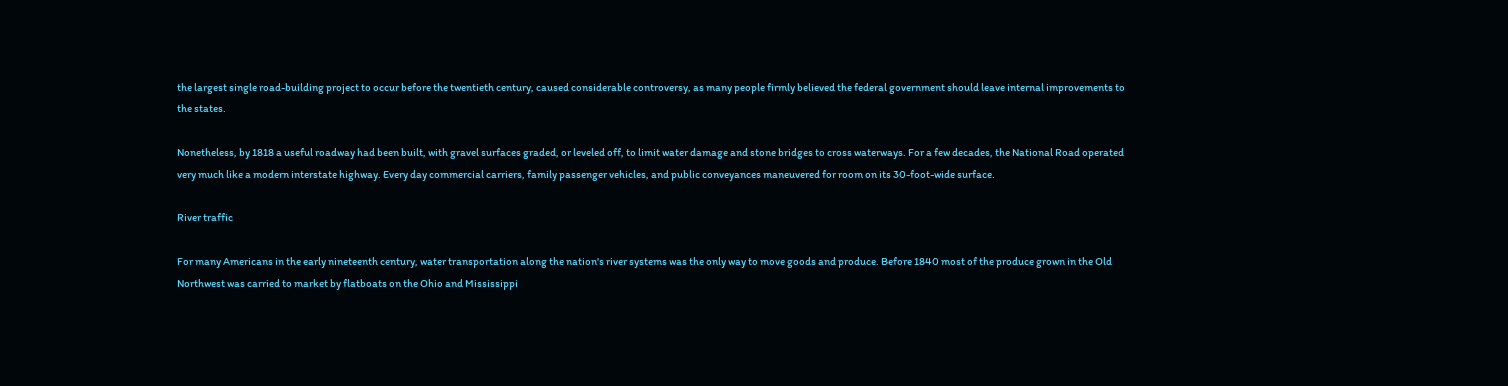the largest single road-building project to occur before the twentieth century, caused considerable controversy, as many people firmly believed the federal government should leave internal improvements to the states.

Nonetheless, by 1818 a useful roadway had been built, with gravel surfaces graded, or leveled off, to limit water damage and stone bridges to cross waterways. For a few decades, the National Road operated very much like a modern interstate highway. Every day commercial carriers, family passenger vehicles, and public conveyances maneuvered for room on its 30-foot-wide surface.

River traffic

For many Americans in the early nineteenth century, water transportation along the nation's river systems was the only way to move goods and produce. Before 1840 most of the produce grown in the Old Northwest was carried to market by flatboats on the Ohio and Mississippi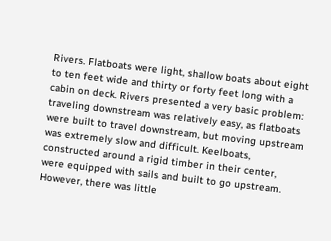Rivers. Flatboats were light, shallow boats about eight to ten feet wide and thirty or forty feet long with a cabin on deck. Rivers presented a very basic problem: traveling downstream was relatively easy, as flatboats were built to travel downstream, but moving upstream was extremely slow and difficult. Keelboats, constructed around a rigid timber in their center, were equipped with sails and built to go upstream. However, there was little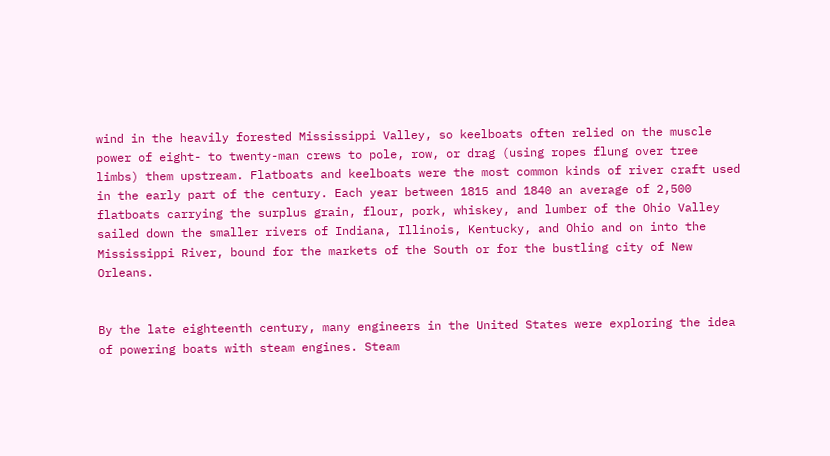wind in the heavily forested Mississippi Valley, so keelboats often relied on the muscle power of eight- to twenty-man crews to pole, row, or drag (using ropes flung over tree limbs) them upstream. Flatboats and keelboats were the most common kinds of river craft used in the early part of the century. Each year between 1815 and 1840 an average of 2,500 flatboats carrying the surplus grain, flour, pork, whiskey, and lumber of the Ohio Valley sailed down the smaller rivers of Indiana, Illinois, Kentucky, and Ohio and on into the Mississippi River, bound for the markets of the South or for the bustling city of New Orleans.


By the late eighteenth century, many engineers in the United States were exploring the idea of powering boats with steam engines. Steam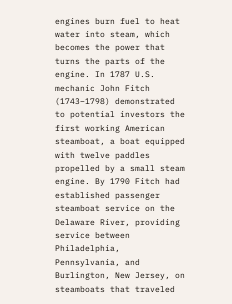engines burn fuel to heat water into steam, which becomes the power that turns the parts of the engine. In 1787 U.S. mechanic John Fitch (1743–1798) demonstrated to potential investors the first working American steamboat, a boat equipped with twelve paddles propelled by a small steam engine. By 1790 Fitch had established passenger steamboat service on the Delaware River, providing service between Philadelphia, Pennsylvania, and Burlington, New Jersey, on steamboats that traveled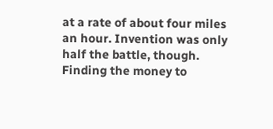at a rate of about four miles an hour. Invention was only half the battle, though. Finding the money to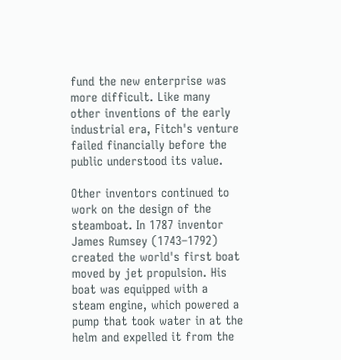fund the new enterprise was more difficult. Like many other inventions of the early industrial era, Fitch's venture failed financially before the public understood its value.

Other inventors continued to work on the design of the steamboat. In 1787 inventor James Rumsey (1743–1792) created the world's first boat moved by jet propulsion. His boat was equipped with a steam engine, which powered a pump that took water in at the helm and expelled it from the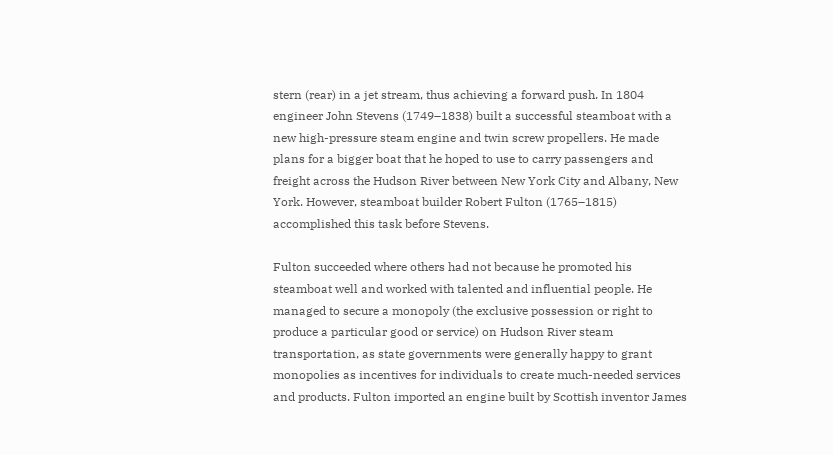stern (rear) in a jet stream, thus achieving a forward push. In 1804 engineer John Stevens (1749–1838) built a successful steamboat with a new high-pressure steam engine and twin screw propellers. He made plans for a bigger boat that he hoped to use to carry passengers and freight across the Hudson River between New York City and Albany, New York. However, steamboat builder Robert Fulton (1765–1815) accomplished this task before Stevens.

Fulton succeeded where others had not because he promoted his steamboat well and worked with talented and influential people. He managed to secure a monopoly (the exclusive possession or right to produce a particular good or service) on Hudson River steam transportation, as state governments were generally happy to grant monopolies as incentives for individuals to create much-needed services and products. Fulton imported an engine built by Scottish inventor James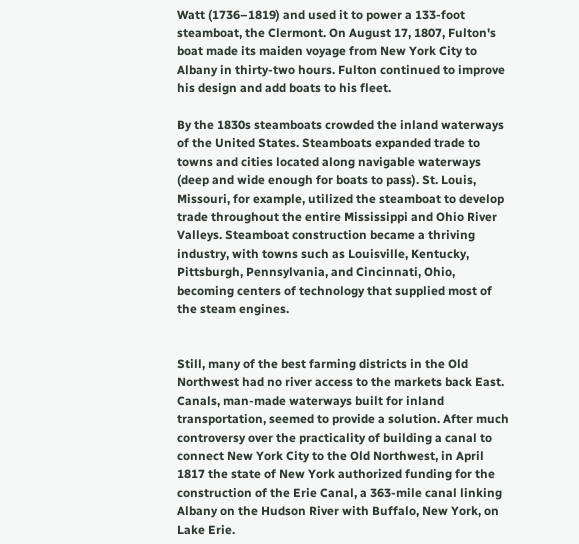Watt (1736–1819) and used it to power a 133-foot steamboat, the Clermont. On August 17, 1807, Fulton's boat made its maiden voyage from New York City to Albany in thirty-two hours. Fulton continued to improve his design and add boats to his fleet.

By the 1830s steamboats crowded the inland waterways of the United States. Steamboats expanded trade to towns and cities located along navigable waterways (deep and wide enough for boats to pass). St. Louis, Missouri, for example, utilized the steamboat to develop trade throughout the entire Mississippi and Ohio River Valleys. Steamboat construction became a thriving industry, with towns such as Louisville, Kentucky, Pittsburgh, Pennsylvania, and Cincinnati, Ohio, becoming centers of technology that supplied most of the steam engines.


Still, many of the best farming districts in the Old Northwest had no river access to the markets back East. Canals, man-made waterways built for inland transportation, seemed to provide a solution. After much controversy over the practicality of building a canal to connect New York City to the Old Northwest, in April 1817 the state of New York authorized funding for the construction of the Erie Canal, a 363-mile canal linking Albany on the Hudson River with Buffalo, New York, on Lake Erie.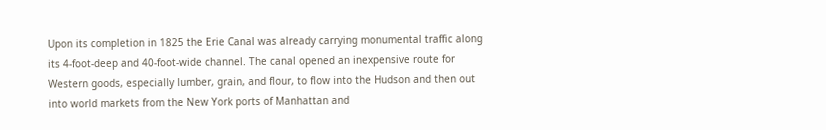Upon its completion in 1825 the Erie Canal was already carrying monumental traffic along its 4-foot-deep and 40-foot-wide channel. The canal opened an inexpensive route for Western goods, especially lumber, grain, and flour, to flow into the Hudson and then out into world markets from the New York ports of Manhattan and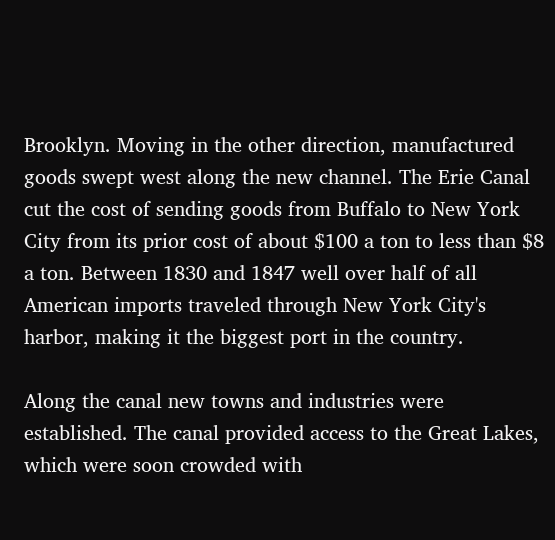Brooklyn. Moving in the other direction, manufactured goods swept west along the new channel. The Erie Canal cut the cost of sending goods from Buffalo to New York City from its prior cost of about $100 a ton to less than $8 a ton. Between 1830 and 1847 well over half of all American imports traveled through New York City's harbor, making it the biggest port in the country.

Along the canal new towns and industries were established. The canal provided access to the Great Lakes, which were soon crowded with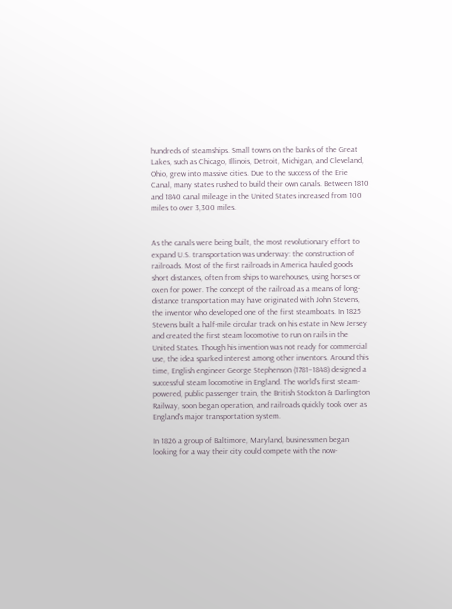hundreds of steamships. Small towns on the banks of the Great Lakes, such as Chicago, Illinois, Detroit, Michigan, and Cleveland, Ohio, grew into massive cities. Due to the success of the Erie Canal, many states rushed to build their own canals. Between 1810 and 1840 canal mileage in the United States increased from 100 miles to over 3,300 miles.


As the canals were being built, the most revolutionary effort to expand U.S. transportation was underway: the construction of railroads. Most of the first railroads in America hauled goods short distances, often from ships to warehouses, using horses or oxen for power. The concept of the railroad as a means of long-distance transportation may have originated with John Stevens, the inventor who developed one of the first steamboats. In 1825 Stevens built a half-mile circular track on his estate in New Jersey and created the first steam locomotive to run on rails in the United States. Though his invention was not ready for commercial use, the idea sparked interest among other inventors. Around this time, English engineer George Stephenson (1781–1848) designed a successful steam locomotive in England. The world's first steam-powered, public passenger train, the British Stockton & Darlington Railway, soon began operation, and railroads quickly took over as England's major transportation system.

In 1826 a group of Baltimore, Maryland, businessmen began looking for a way their city could compete with the now-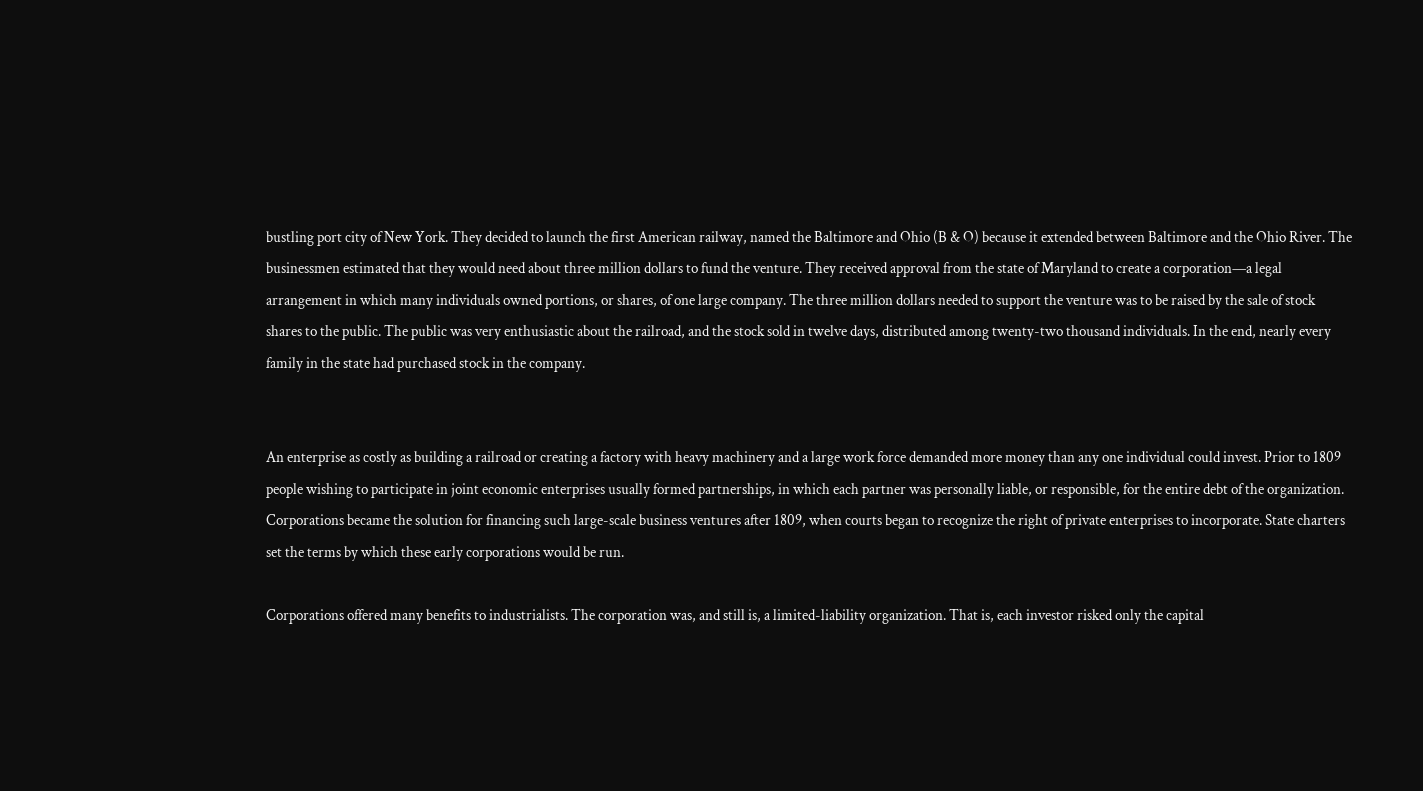bustling port city of New York. They decided to launch the first American railway, named the Baltimore and Ohio (B & O) because it extended between Baltimore and the Ohio River. The businessmen estimated that they would need about three million dollars to fund the venture. They received approval from the state of Maryland to create a corporation—a legal arrangement in which many individuals owned portions, or shares, of one large company. The three million dollars needed to support the venture was to be raised by the sale of stock shares to the public. The public was very enthusiastic about the railroad, and the stock sold in twelve days, distributed among twenty-two thousand individuals. In the end, nearly every family in the state had purchased stock in the company.


An enterprise as costly as building a railroad or creating a factory with heavy machinery and a large work force demanded more money than any one individual could invest. Prior to 1809 people wishing to participate in joint economic enterprises usually formed partnerships, in which each partner was personally liable, or responsible, for the entire debt of the organization. Corporations became the solution for financing such large-scale business ventures after 1809, when courts began to recognize the right of private enterprises to incorporate. State charters set the terms by which these early corporations would be run.

Corporations offered many benefits to industrialists. The corporation was, and still is, a limited-liability organization. That is, each investor risked only the capital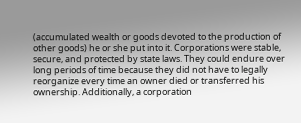(accumulated wealth or goods devoted to the production of other goods) he or she put into it. Corporations were stable, secure, and protected by state laws. They could endure over long periods of time because they did not have to legally reorganize every time an owner died or transferred his ownership. Additionally, a corporation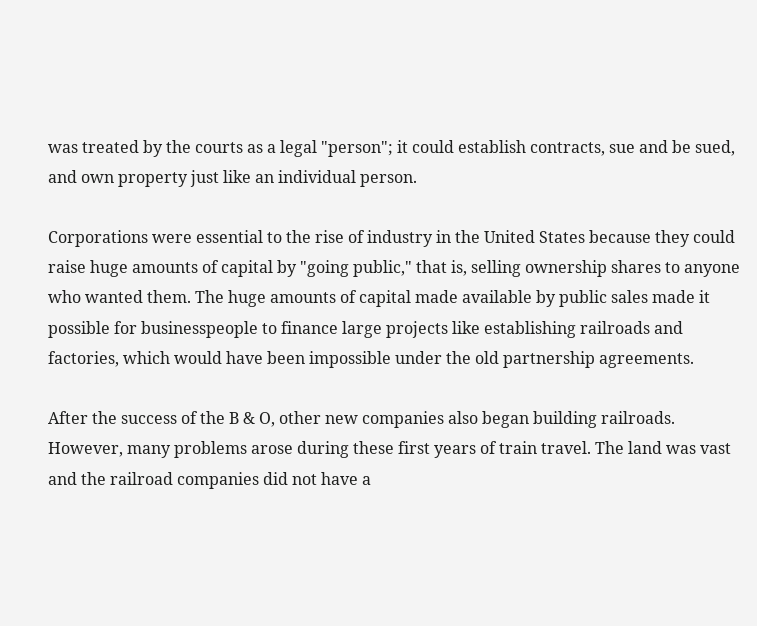was treated by the courts as a legal "person"; it could establish contracts, sue and be sued, and own property just like an individual person.

Corporations were essential to the rise of industry in the United States because they could raise huge amounts of capital by "going public," that is, selling ownership shares to anyone who wanted them. The huge amounts of capital made available by public sales made it possible for businesspeople to finance large projects like establishing railroads and factories, which would have been impossible under the old partnership agreements.

After the success of the B & O, other new companies also began building railroads. However, many problems arose during these first years of train travel. The land was vast and the railroad companies did not have a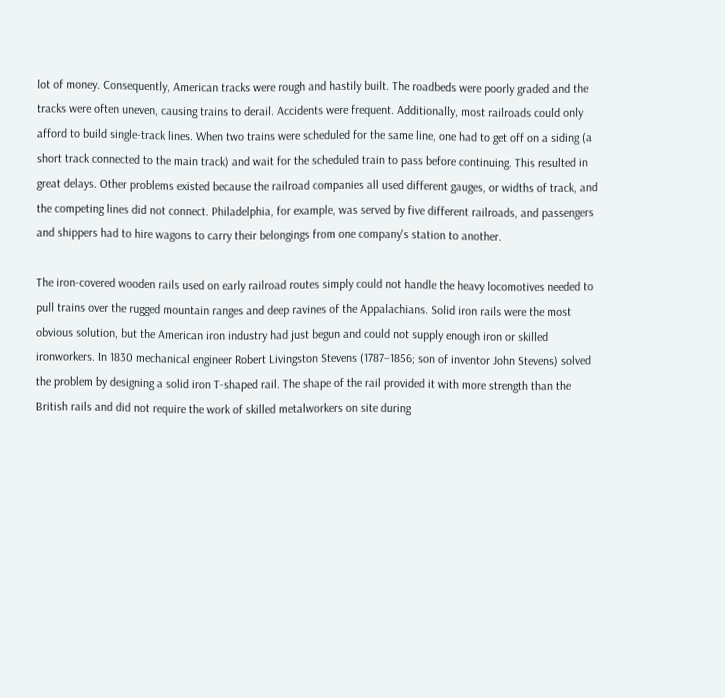lot of money. Consequently, American tracks were rough and hastily built. The roadbeds were poorly graded and the tracks were often uneven, causing trains to derail. Accidents were frequent. Additionally, most railroads could only afford to build single-track lines. When two trains were scheduled for the same line, one had to get off on a siding (a short track connected to the main track) and wait for the scheduled train to pass before continuing. This resulted in great delays. Other problems existed because the railroad companies all used different gauges, or widths of track, and the competing lines did not connect. Philadelphia, for example, was served by five different railroads, and passengers and shippers had to hire wagons to carry their belongings from one company's station to another.

The iron-covered wooden rails used on early railroad routes simply could not handle the heavy locomotives needed to pull trains over the rugged mountain ranges and deep ravines of the Appalachians. Solid iron rails were the most obvious solution, but the American iron industry had just begun and could not supply enough iron or skilled ironworkers. In 1830 mechanical engineer Robert Livingston Stevens (1787–1856; son of inventor John Stevens) solved the problem by designing a solid iron T-shaped rail. The shape of the rail provided it with more strength than the British rails and did not require the work of skilled metalworkers on site during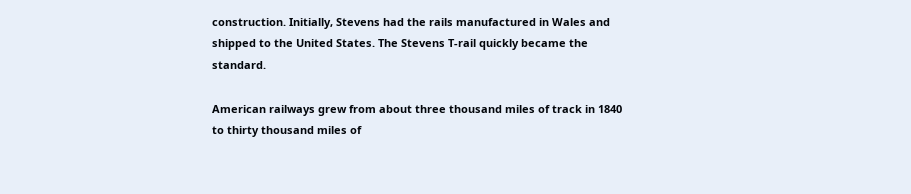construction. Initially, Stevens had the rails manufactured in Wales and shipped to the United States. The Stevens T-rail quickly became the standard.

American railways grew from about three thousand miles of track in 1840 to thirty thousand miles of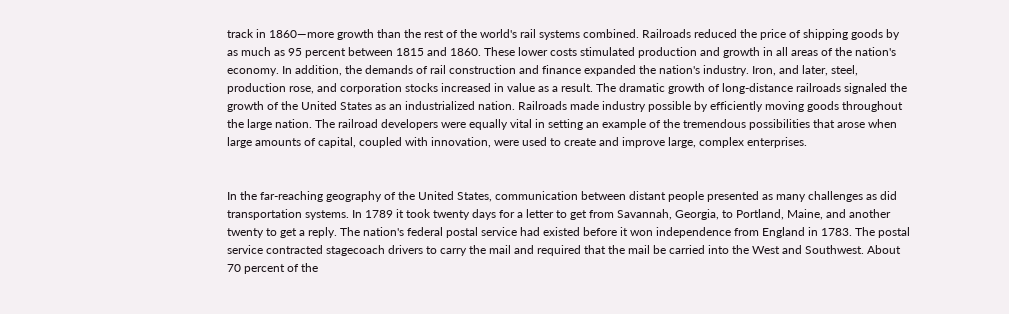track in 1860—more growth than the rest of the world's rail systems combined. Railroads reduced the price of shipping goods by as much as 95 percent between 1815 and 1860. These lower costs stimulated production and growth in all areas of the nation's economy. In addition, the demands of rail construction and finance expanded the nation's industry. Iron, and later, steel, production rose, and corporation stocks increased in value as a result. The dramatic growth of long-distance railroads signaled the growth of the United States as an industrialized nation. Railroads made industry possible by efficiently moving goods throughout the large nation. The railroad developers were equally vital in setting an example of the tremendous possibilities that arose when large amounts of capital, coupled with innovation, were used to create and improve large, complex enterprises.


In the far-reaching geography of the United States, communication between distant people presented as many challenges as did transportation systems. In 1789 it took twenty days for a letter to get from Savannah, Georgia, to Portland, Maine, and another twenty to get a reply. The nation's federal postal service had existed before it won independence from England in 1783. The postal service contracted stagecoach drivers to carry the mail and required that the mail be carried into the West and Southwest. About 70 percent of the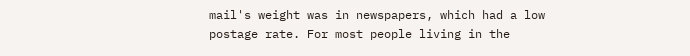mail's weight was in newspapers, which had a low postage rate. For most people living in the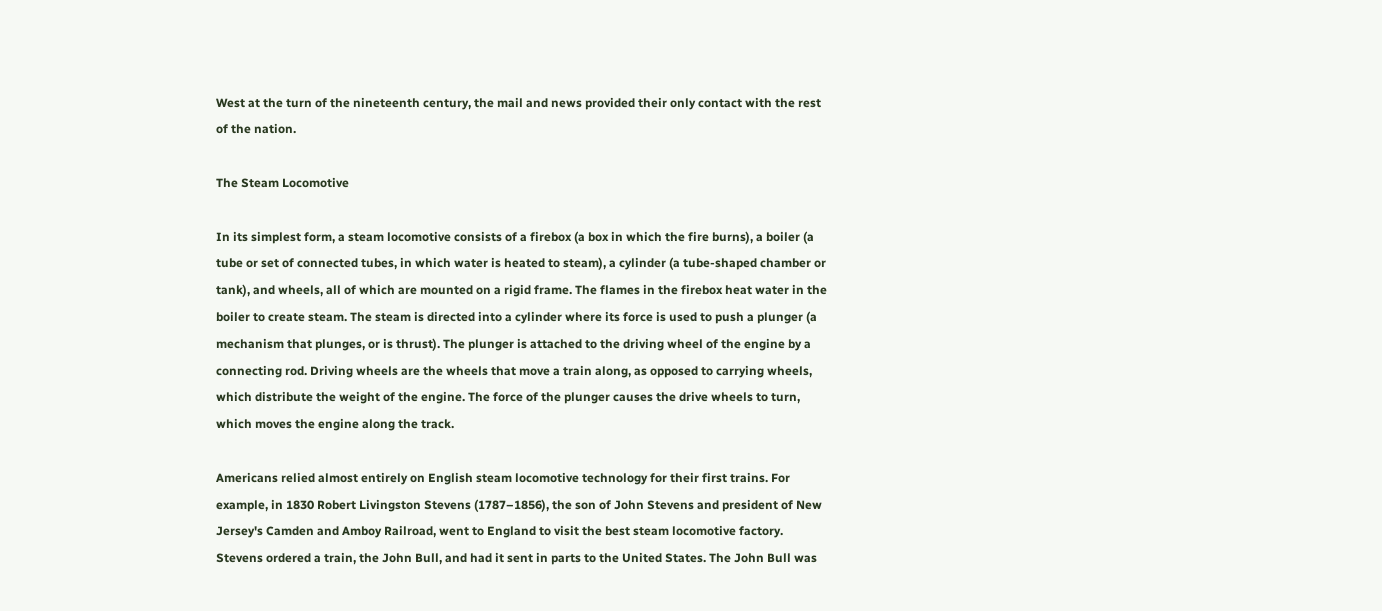West at the turn of the nineteenth century, the mail and news provided their only contact with the rest of the nation.

The Steam Locomotive

In its simplest form, a steam locomotive consists of a firebox (a box in which the fire burns), a boiler (a tube or set of connected tubes, in which water is heated to steam), a cylinder (a tube-shaped chamber or tank), and wheels, all of which are mounted on a rigid frame. The flames in the firebox heat water in the boiler to create steam. The steam is directed into a cylinder where its force is used to push a plunger (a mechanism that plunges, or is thrust). The plunger is attached to the driving wheel of the engine by a connecting rod. Driving wheels are the wheels that move a train along, as opposed to carrying wheels, which distribute the weight of the engine. The force of the plunger causes the drive wheels to turn, which moves the engine along the track.

Americans relied almost entirely on English steam locomotive technology for their first trains. For example, in 1830 Robert Livingston Stevens (1787–1856), the son of John Stevens and president of New Jersey's Camden and Amboy Railroad, went to England to visit the best steam locomotive factory. Stevens ordered a train, the John Bull, and had it sent in parts to the United States. The John Bull was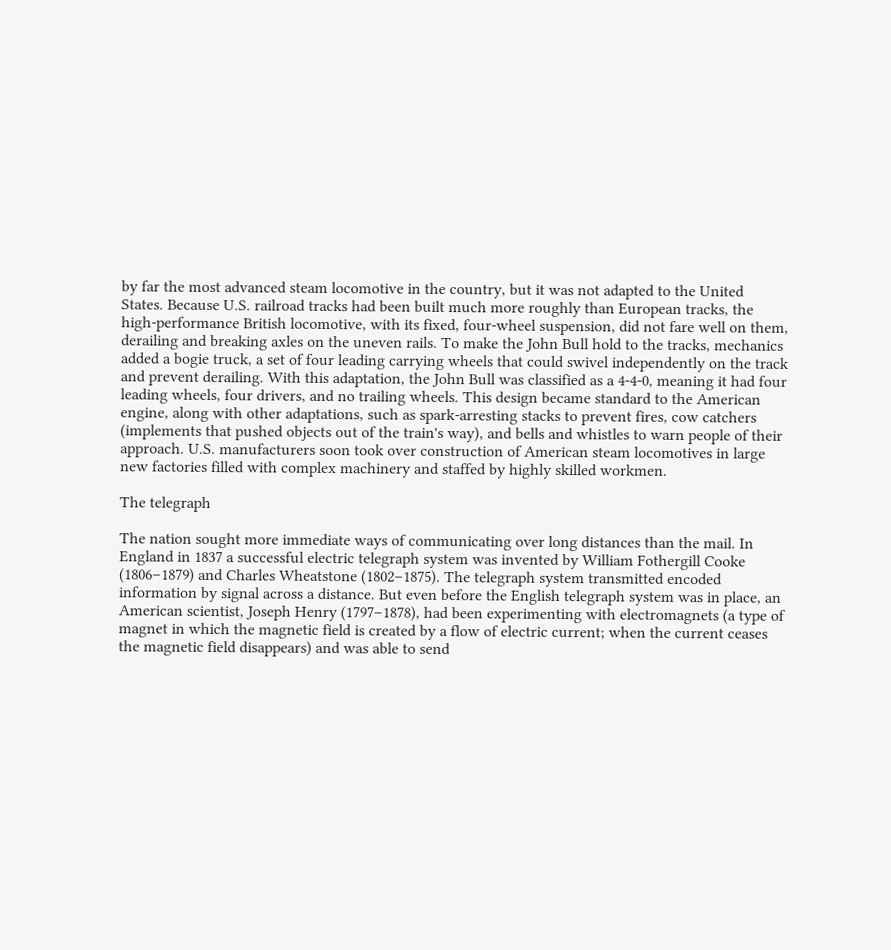by far the most advanced steam locomotive in the country, but it was not adapted to the United States. Because U.S. railroad tracks had been built much more roughly than European tracks, the high-performance British locomotive, with its fixed, four-wheel suspension, did not fare well on them, derailing and breaking axles on the uneven rails. To make the John Bull hold to the tracks, mechanics added a bogie truck, a set of four leading carrying wheels that could swivel independently on the track and prevent derailing. With this adaptation, the John Bull was classified as a 4-4-0, meaning it had four leading wheels, four drivers, and no trailing wheels. This design became standard to the American engine, along with other adaptations, such as spark-arresting stacks to prevent fires, cow catchers (implements that pushed objects out of the train's way), and bells and whistles to warn people of their approach. U.S. manufacturers soon took over construction of American steam locomotives in large new factories filled with complex machinery and staffed by highly skilled workmen.

The telegraph

The nation sought more immediate ways of communicating over long distances than the mail. In England in 1837 a successful electric telegraph system was invented by William Fothergill Cooke (1806–1879) and Charles Wheatstone (1802–1875). The telegraph system transmitted encoded information by signal across a distance. But even before the English telegraph system was in place, an American scientist, Joseph Henry (1797–1878), had been experimenting with electromagnets (a type of magnet in which the magnetic field is created by a flow of electric current; when the current ceases the magnetic field disappears) and was able to send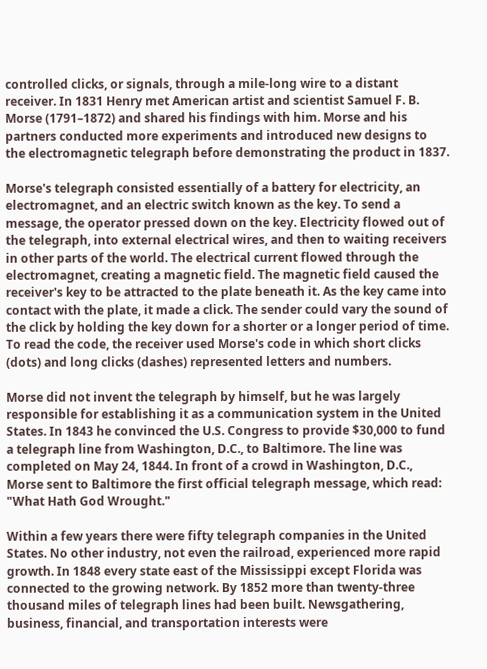controlled clicks, or signals, through a mile-long wire to a distant receiver. In 1831 Henry met American artist and scientist Samuel F. B. Morse (1791–1872) and shared his findings with him. Morse and his partners conducted more experiments and introduced new designs to the electromagnetic telegraph before demonstrating the product in 1837.

Morse's telegraph consisted essentially of a battery for electricity, an electromagnet, and an electric switch known as the key. To send a message, the operator pressed down on the key. Electricity flowed out of the telegraph, into external electrical wires, and then to waiting receivers in other parts of the world. The electrical current flowed through the electromagnet, creating a magnetic field. The magnetic field caused the receiver's key to be attracted to the plate beneath it. As the key came into contact with the plate, it made a click. The sender could vary the sound of the click by holding the key down for a shorter or a longer period of time. To read the code, the receiver used Morse's code in which short clicks (dots) and long clicks (dashes) represented letters and numbers.

Morse did not invent the telegraph by himself, but he was largely responsible for establishing it as a communication system in the United States. In 1843 he convinced the U.S. Congress to provide $30,000 to fund a telegraph line from Washington, D.C., to Baltimore. The line was completed on May 24, 1844. In front of a crowd in Washington, D.C., Morse sent to Baltimore the first official telegraph message, which read: "What Hath God Wrought."

Within a few years there were fifty telegraph companies in the United States. No other industry, not even the railroad, experienced more rapid growth. In 1848 every state east of the Mississippi except Florida was connected to the growing network. By 1852 more than twenty-three thousand miles of telegraph lines had been built. Newsgathering, business, financial, and transportation interests were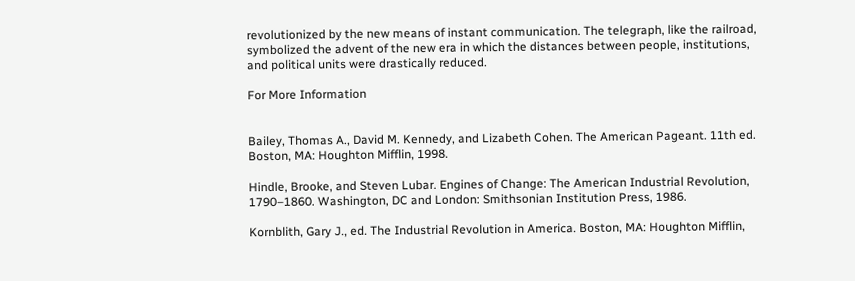revolutionized by the new means of instant communication. The telegraph, like the railroad, symbolized the advent of the new era in which the distances between people, institutions, and political units were drastically reduced.

For More Information


Bailey, Thomas A., David M. Kennedy, and Lizabeth Cohen. The American Pageant. 11th ed. Boston, MA: Houghton Mifflin, 1998.

Hindle, Brooke, and Steven Lubar. Engines of Change: The American Industrial Revolution, 1790–1860. Washington, DC and London: Smithsonian Institution Press, 1986.

Kornblith, Gary J., ed. The Industrial Revolution in America. Boston, MA: Houghton Mifflin,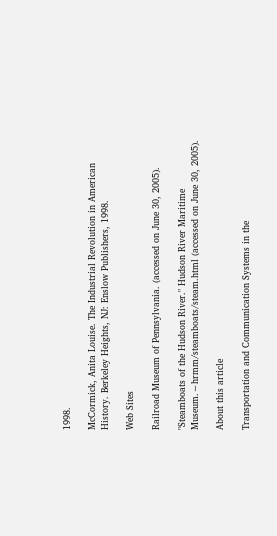1998.

McCormick, Anita Louise. The Industrial Revolution in American History. Berkeley Heights, NJ: Enslow Publishers, 1998.

Web Sites

Railroad Museum of Pennsylvania. (accessed on June 30, 2005).

"Steamboats of the Hudson River." Hudson River Maritime Museum.∼hrmm/steamboats/steam.html (accessed on June 30, 2005).

About this article

Transportation and Communication Systems in the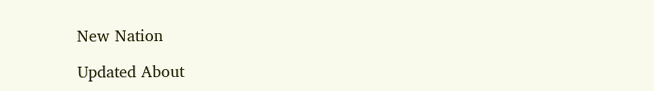New Nation

Updated About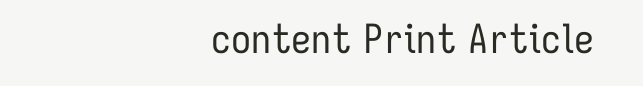content Print Article